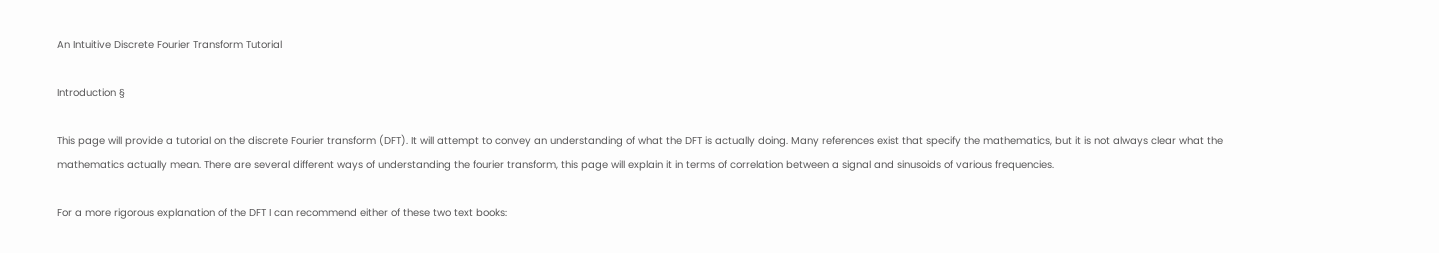An Intuitive Discrete Fourier Transform Tutorial

Introduction §

This page will provide a tutorial on the discrete Fourier transform (DFT). It will attempt to convey an understanding of what the DFT is actually doing. Many references exist that specify the mathematics, but it is not always clear what the mathematics actually mean. There are several different ways of understanding the fourier transform, this page will explain it in terms of correlation between a signal and sinusoids of various frequencies.

For a more rigorous explanation of the DFT I can recommend either of these two text books: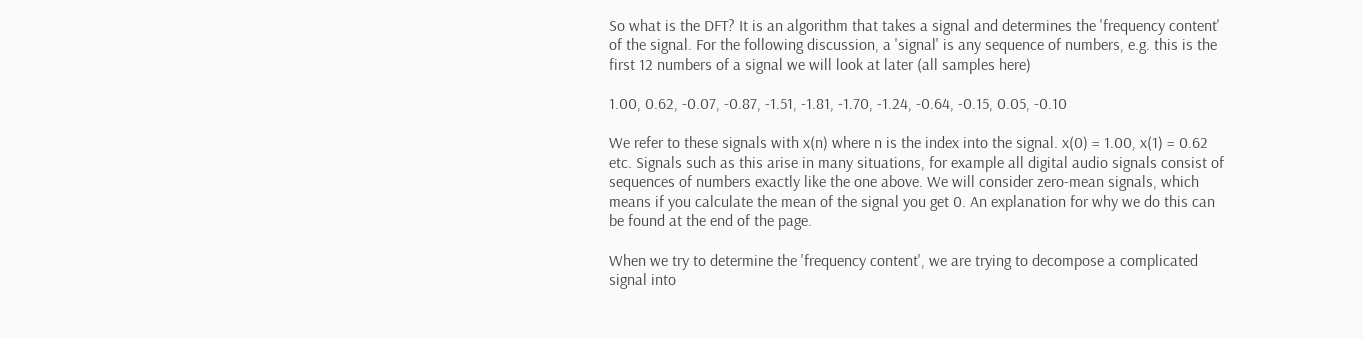So what is the DFT? It is an algorithm that takes a signal and determines the 'frequency content' of the signal. For the following discussion, a 'signal' is any sequence of numbers, e.g. this is the first 12 numbers of a signal we will look at later (all samples here)

1.00, 0.62, -0.07, -0.87, -1.51, -1.81, -1.70, -1.24, -0.64, -0.15, 0.05, -0.10

We refer to these signals with x(n) where n is the index into the signal. x(0) = 1.00, x(1) = 0.62 etc. Signals such as this arise in many situations, for example all digital audio signals consist of sequences of numbers exactly like the one above. We will consider zero-mean signals, which means if you calculate the mean of the signal you get 0. An explanation for why we do this can be found at the end of the page.

When we try to determine the 'frequency content', we are trying to decompose a complicated signal into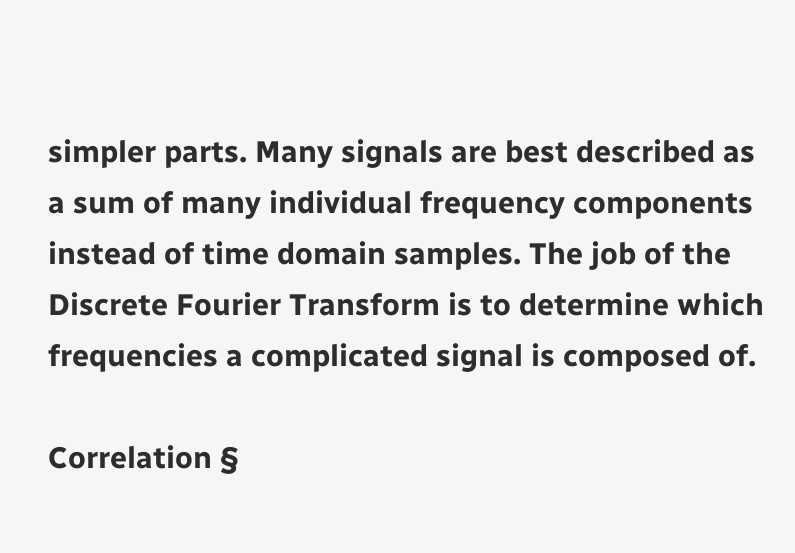simpler parts. Many signals are best described as a sum of many individual frequency components instead of time domain samples. The job of the Discrete Fourier Transform is to determine which frequencies a complicated signal is composed of.

Correlation §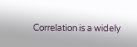Correlation is a widely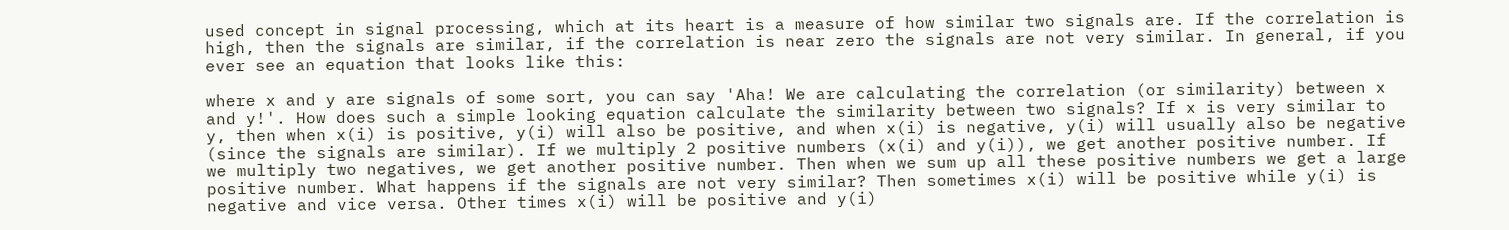used concept in signal processing, which at its heart is a measure of how similar two signals are. If the correlation is high, then the signals are similar, if the correlation is near zero the signals are not very similar. In general, if you ever see an equation that looks like this:

where x and y are signals of some sort, you can say 'Aha! We are calculating the correlation (or similarity) between x and y!'. How does such a simple looking equation calculate the similarity between two signals? If x is very similar to y, then when x(i) is positive, y(i) will also be positive, and when x(i) is negative, y(i) will usually also be negative (since the signals are similar). If we multiply 2 positive numbers (x(i) and y(i)), we get another positive number. If we multiply two negatives, we get another positive number. Then when we sum up all these positive numbers we get a large positive number. What happens if the signals are not very similar? Then sometimes x(i) will be positive while y(i) is negative and vice versa. Other times x(i) will be positive and y(i)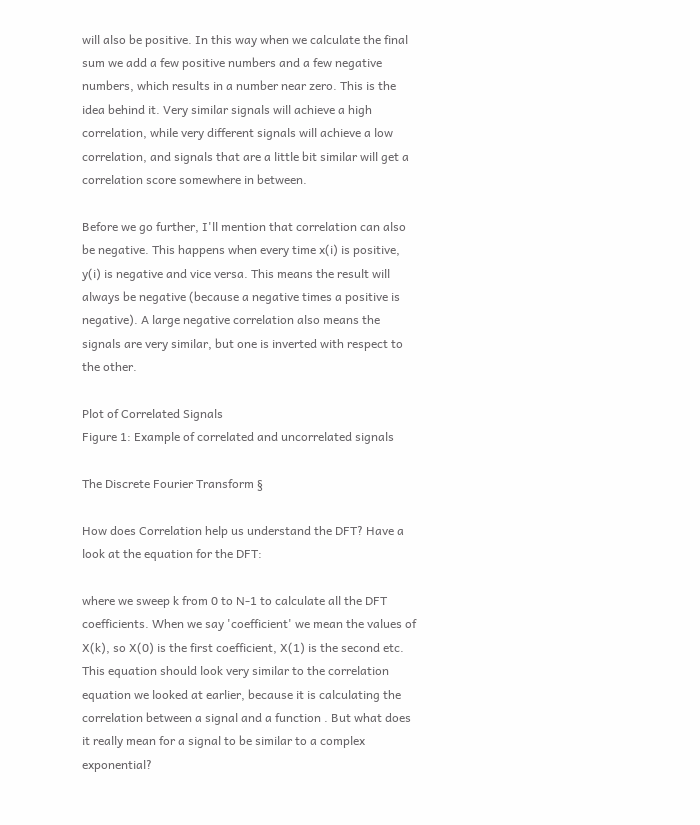will also be positive. In this way when we calculate the final sum we add a few positive numbers and a few negative numbers, which results in a number near zero. This is the idea behind it. Very similar signals will achieve a high correlation, while very different signals will achieve a low correlation, and signals that are a little bit similar will get a correlation score somewhere in between.

Before we go further, I'll mention that correlation can also be negative. This happens when every time x(i) is positive, y(i) is negative and vice versa. This means the result will always be negative (because a negative times a positive is negative). A large negative correlation also means the signals are very similar, but one is inverted with respect to the other.

Plot of Correlated Signals
Figure 1: Example of correlated and uncorrelated signals

The Discrete Fourier Transform §

How does Correlation help us understand the DFT? Have a look at the equation for the DFT:

where we sweep k from 0 to N-1 to calculate all the DFT coefficients. When we say 'coefficient' we mean the values of X(k), so X(0) is the first coefficient, X(1) is the second etc. This equation should look very similar to the correlation equation we looked at earlier, because it is calculating the correlation between a signal and a function . But what does it really mean for a signal to be similar to a complex exponential?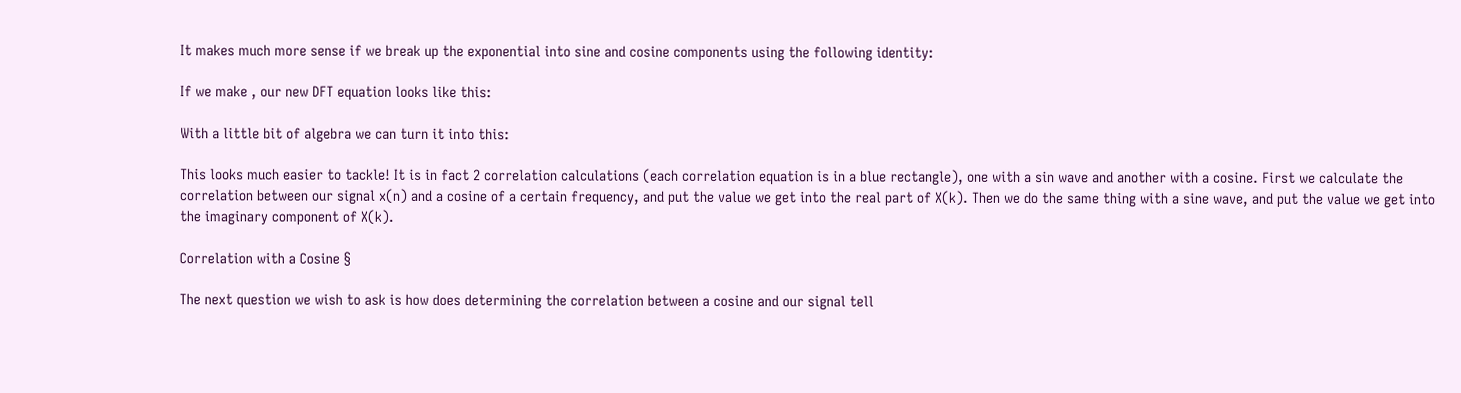It makes much more sense if we break up the exponential into sine and cosine components using the following identity:

If we make , our new DFT equation looks like this:

With a little bit of algebra we can turn it into this:

This looks much easier to tackle! It is in fact 2 correlation calculations (each correlation equation is in a blue rectangle), one with a sin wave and another with a cosine. First we calculate the correlation between our signal x(n) and a cosine of a certain frequency, and put the value we get into the real part of X(k). Then we do the same thing with a sine wave, and put the value we get into the imaginary component of X(k).

Correlation with a Cosine §

The next question we wish to ask is how does determining the correlation between a cosine and our signal tell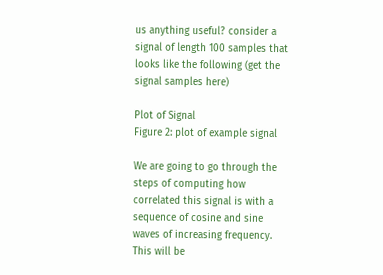us anything useful? consider a signal of length 100 samples that looks like the following (get the signal samples here)

Plot of Signal
Figure 2: plot of example signal

We are going to go through the steps of computing how correlated this signal is with a sequence of cosine and sine waves of increasing frequency. This will be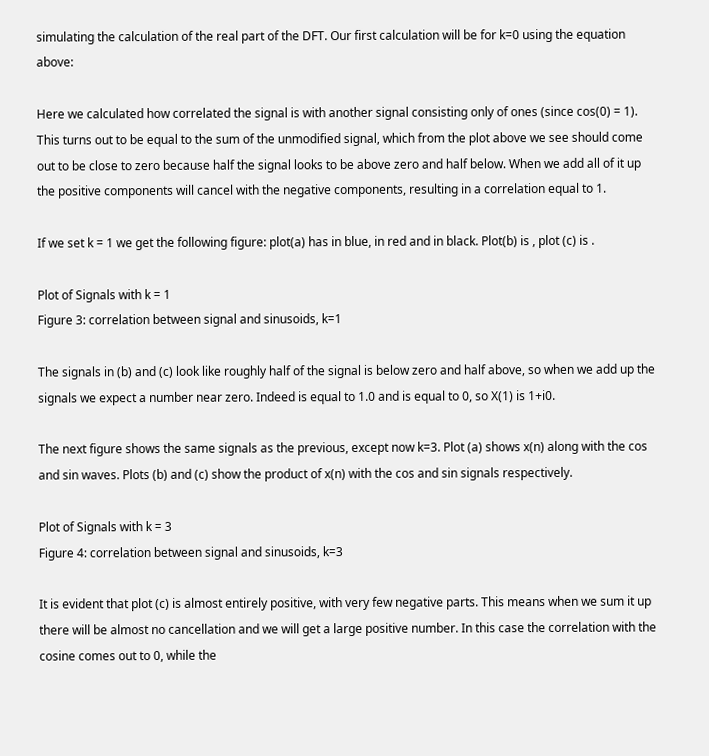simulating the calculation of the real part of the DFT. Our first calculation will be for k=0 using the equation above:

Here we calculated how correlated the signal is with another signal consisting only of ones (since cos(0) = 1). This turns out to be equal to the sum of the unmodified signal, which from the plot above we see should come out to be close to zero because half the signal looks to be above zero and half below. When we add all of it up the positive components will cancel with the negative components, resulting in a correlation equal to 1.

If we set k = 1 we get the following figure: plot(a) has in blue, in red and in black. Plot(b) is , plot (c) is .

Plot of Signals with k = 1
Figure 3: correlation between signal and sinusoids, k=1

The signals in (b) and (c) look like roughly half of the signal is below zero and half above, so when we add up the signals we expect a number near zero. Indeed is equal to 1.0 and is equal to 0, so X(1) is 1+i0.

The next figure shows the same signals as the previous, except now k=3. Plot (a) shows x(n) along with the cos and sin waves. Plots (b) and (c) show the product of x(n) with the cos and sin signals respectively.

Plot of Signals with k = 3
Figure 4: correlation between signal and sinusoids, k=3

It is evident that plot (c) is almost entirely positive, with very few negative parts. This means when we sum it up there will be almost no cancellation and we will get a large positive number. In this case the correlation with the cosine comes out to 0, while the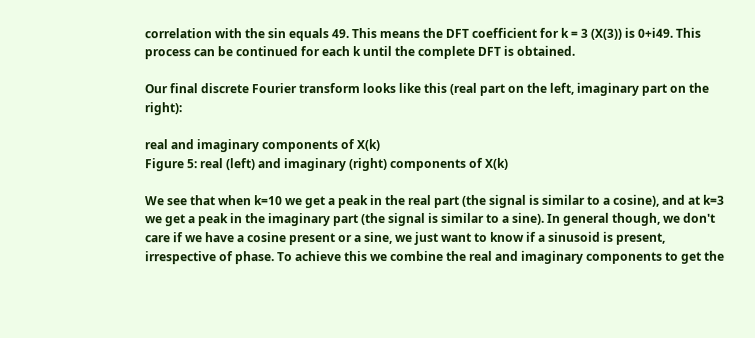correlation with the sin equals 49. This means the DFT coefficient for k = 3 (X(3)) is 0+i49. This process can be continued for each k until the complete DFT is obtained.

Our final discrete Fourier transform looks like this (real part on the left, imaginary part on the right):

real and imaginary components of X(k)
Figure 5: real (left) and imaginary (right) components of X(k)

We see that when k=10 we get a peak in the real part (the signal is similar to a cosine), and at k=3 we get a peak in the imaginary part (the signal is similar to a sine). In general though, we don't care if we have a cosine present or a sine, we just want to know if a sinusoid is present, irrespective of phase. To achieve this we combine the real and imaginary components to get the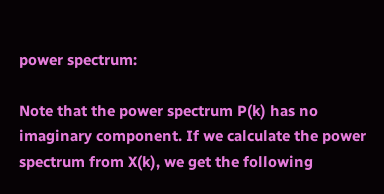power spectrum:

Note that the power spectrum P(k) has no imaginary component. If we calculate the power spectrum from X(k), we get the following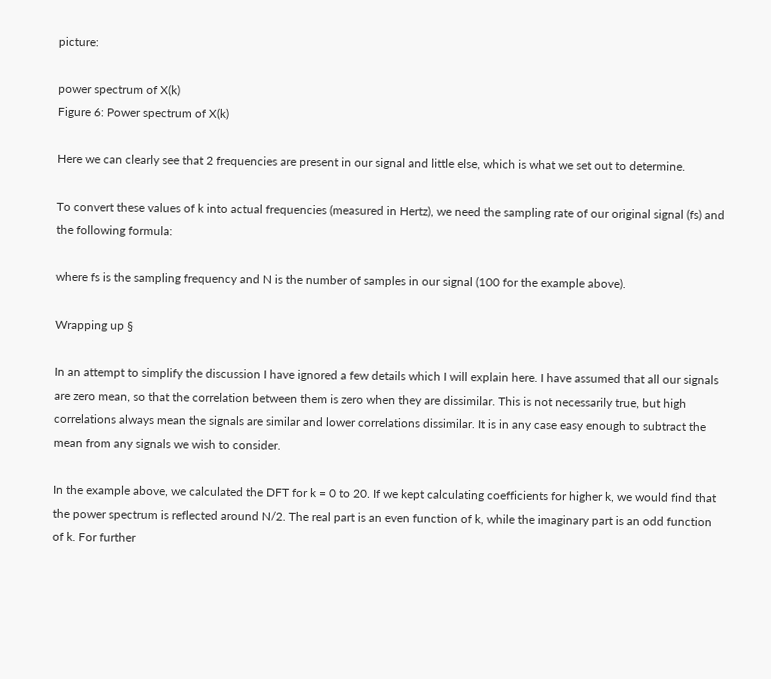picture:

power spectrum of X(k)
Figure 6: Power spectrum of X(k)

Here we can clearly see that 2 frequencies are present in our signal and little else, which is what we set out to determine.

To convert these values of k into actual frequencies (measured in Hertz), we need the sampling rate of our original signal (fs) and the following formula:

where fs is the sampling frequency and N is the number of samples in our signal (100 for the example above).

Wrapping up §

In an attempt to simplify the discussion I have ignored a few details which I will explain here. I have assumed that all our signals are zero mean, so that the correlation between them is zero when they are dissimilar. This is not necessarily true, but high correlations always mean the signals are similar and lower correlations dissimilar. It is in any case easy enough to subtract the mean from any signals we wish to consider.

In the example above, we calculated the DFT for k = 0 to 20. If we kept calculating coefficients for higher k, we would find that the power spectrum is reflected around N/2. The real part is an even function of k, while the imaginary part is an odd function of k. For further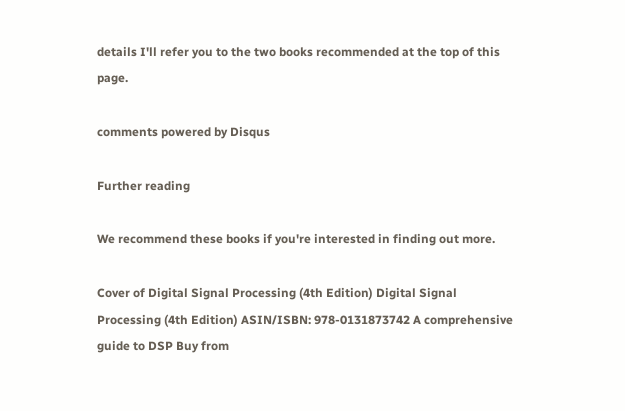details I'll refer you to the two books recommended at the top of this page.

comments powered by Disqus

Further reading

We recommend these books if you're interested in finding out more.

Cover of Digital Signal Processing (4th Edition) Digital Signal Processing (4th Edition) ASIN/ISBN: 978-0131873742 A comprehensive guide to DSP Buy from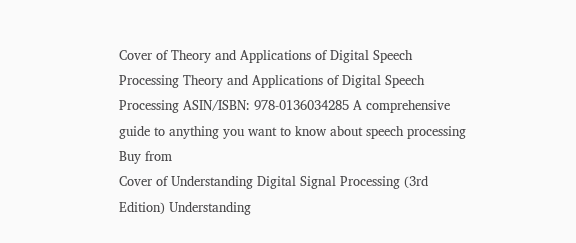Cover of Theory and Applications of Digital Speech Processing Theory and Applications of Digital Speech Processing ASIN/ISBN: 978-0136034285 A comprehensive guide to anything you want to know about speech processing Buy from
Cover of Understanding Digital Signal Processing (3rd Edition) Understanding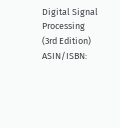Digital Signal Processing (3rd Edition) ASIN/ISBN: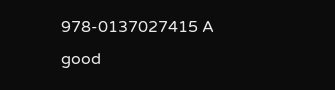978-0137027415 A good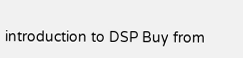introduction to DSP Buy from